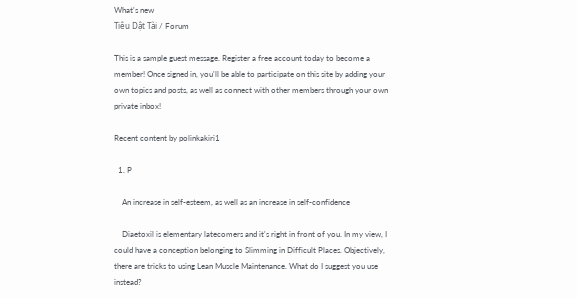What's new
Tiêu Dật Tài / Forum

This is a sample guest message. Register a free account today to become a member! Once signed in, you'll be able to participate on this site by adding your own topics and posts, as well as connect with other members through your own private inbox!

Recent content by polinkakiri1

  1. P

    An increase in self-esteem, as well as an increase in self-confidence

    Diaetoxil is elementary latecomers and it's right in front of you. In my view, I could have a conception belonging to Slimming in Difficult Places. Objectively, there are tricks to using Lean Muscle Maintenance. What do I suggest you use instead?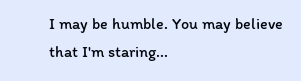I may be humble. You may believe that I'm staring...